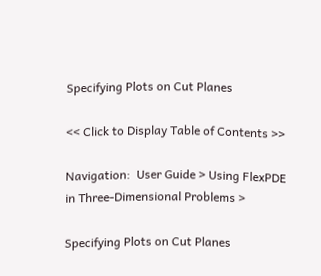Specifying Plots on Cut Planes

<< Click to Display Table of Contents >>

Navigation:  User Guide > Using FlexPDE in Three-Dimensional Problems >

Specifying Plots on Cut Planes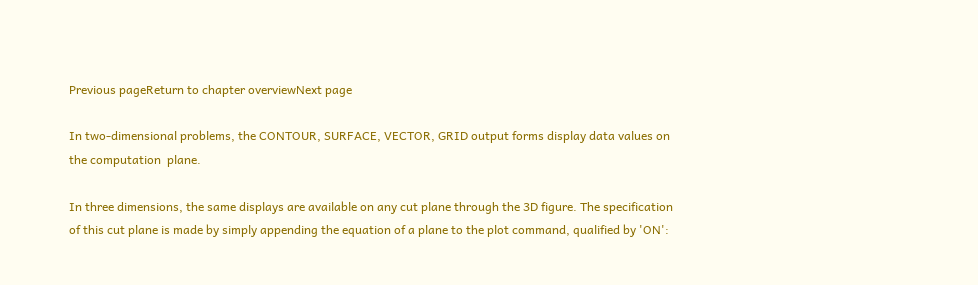Previous pageReturn to chapter overviewNext page

In two-dimensional problems, the CONTOUR, SURFACE, VECTOR, GRID output forms display data values on the computation  plane.

In three dimensions, the same displays are available on any cut plane through the 3D figure. The specification of this cut plane is made by simply appending the equation of a plane to the plot command, qualified by 'ON':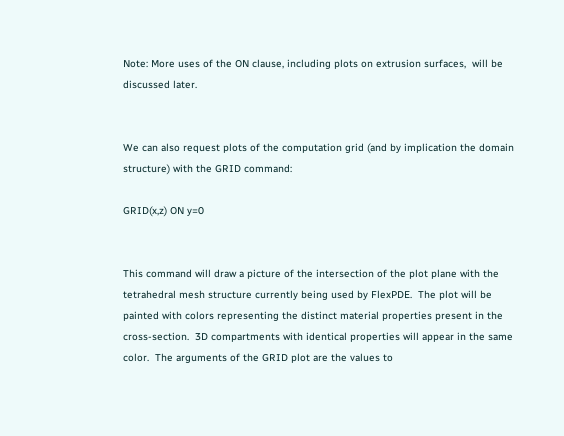Note: More uses of the ON clause, including plots on extrusion surfaces,  will be discussed later.


We can also request plots of the computation grid (and by implication the domain structure) with the GRID command:

GRID(x,z) ON y=0


This command will draw a picture of the intersection of the plot plane with the tetrahedral mesh structure currently being used by FlexPDE.  The plot will be painted with colors representing the distinct material properties present in the cross-section.  3D compartments with identical properties will appear in the same color.  The arguments of the GRID plot are the values to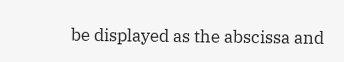be displayed as the abscissa and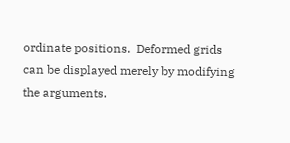ordinate positions.  Deformed grids can be displayed merely by modifying the arguments.